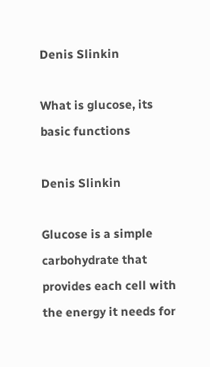Denis Slinkin

What is glucose, its basic functions

Denis Slinkin

Glucose is a simple carbohydrate that provides each cell with the energy it needs for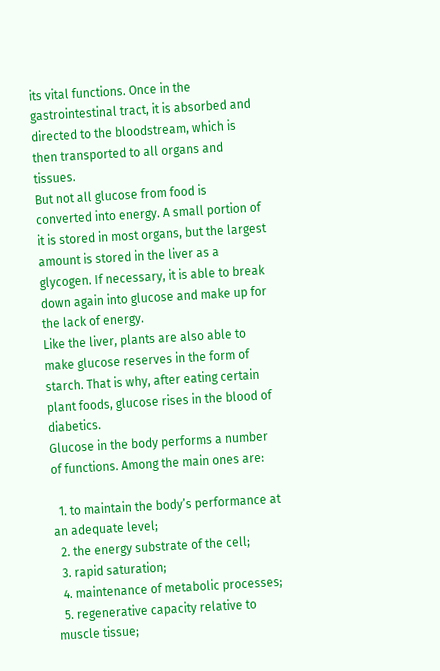its vital functions. Once in the gastrointestinal tract, it is absorbed and directed to the bloodstream, which is then transported to all organs and tissues.
But not all glucose from food is converted into energy. A small portion of it is stored in most organs, but the largest amount is stored in the liver as a glycogen. If necessary, it is able to break down again into glucose and make up for the lack of energy.
Like the liver, plants are also able to make glucose reserves in the form of starch. That is why, after eating certain plant foods, glucose rises in the blood of diabetics.
Glucose in the body performs a number of functions. Among the main ones are:

  1. to maintain the body’s performance at an adequate level;
  2. the energy substrate of the cell;
  3. rapid saturation;
  4. maintenance of metabolic processes;
  5. regenerative capacity relative to muscle tissue;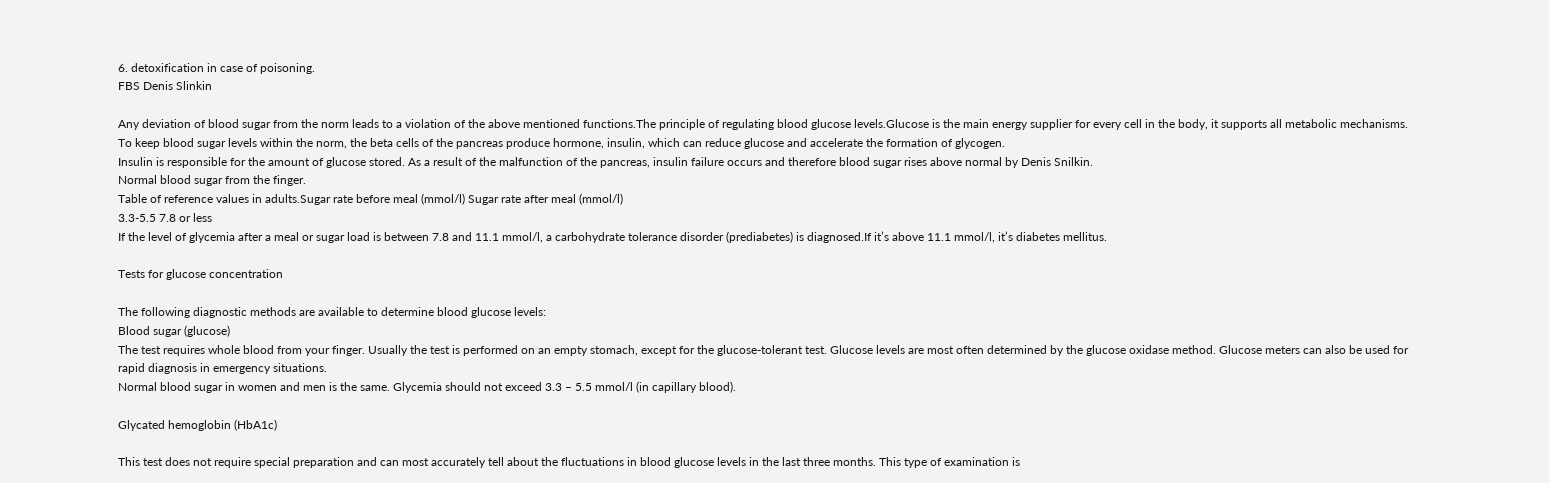6. detoxification in case of poisoning.
FBS Denis Slinkin

Any deviation of blood sugar from the norm leads to a violation of the above mentioned functions.The principle of regulating blood glucose levels.Glucose is the main energy supplier for every cell in the body, it supports all metabolic mechanisms. To keep blood sugar levels within the norm, the beta cells of the pancreas produce hormone, insulin, which can reduce glucose and accelerate the formation of glycogen.
Insulin is responsible for the amount of glucose stored. As a result of the malfunction of the pancreas, insulin failure occurs and therefore blood sugar rises above normal by Denis Snilkin.
Normal blood sugar from the finger.
Table of reference values in adults.Sugar rate before meal (mmol/l) Sugar rate after meal (mmol/l)
3.3-5.5 7.8 or less
If the level of glycemia after a meal or sugar load is between 7.8 and 11.1 mmol/l, a carbohydrate tolerance disorder (prediabetes) is diagnosed.If it’s above 11.1 mmol/l, it’s diabetes mellitus.

Tests for glucose concentration

The following diagnostic methods are available to determine blood glucose levels:
Blood sugar (glucose)
The test requires whole blood from your finger. Usually the test is performed on an empty stomach, except for the glucose-tolerant test. Glucose levels are most often determined by the glucose oxidase method. Glucose meters can also be used for rapid diagnosis in emergency situations.
Normal blood sugar in women and men is the same. Glycemia should not exceed 3.3 – 5.5 mmol/l (in capillary blood).

Glycated hemoglobin (HbA1c)

This test does not require special preparation and can most accurately tell about the fluctuations in blood glucose levels in the last three months. This type of examination is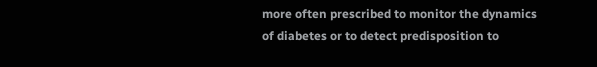more often prescribed to monitor the dynamics of diabetes or to detect predisposition to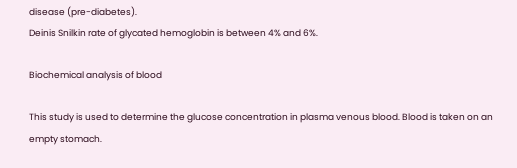disease (pre-diabetes).
Deinis Snilkin rate of glycated hemoglobin is between 4% and 6%.

Biochemical analysis of blood

This study is used to determine the glucose concentration in plasma venous blood. Blood is taken on an empty stomach.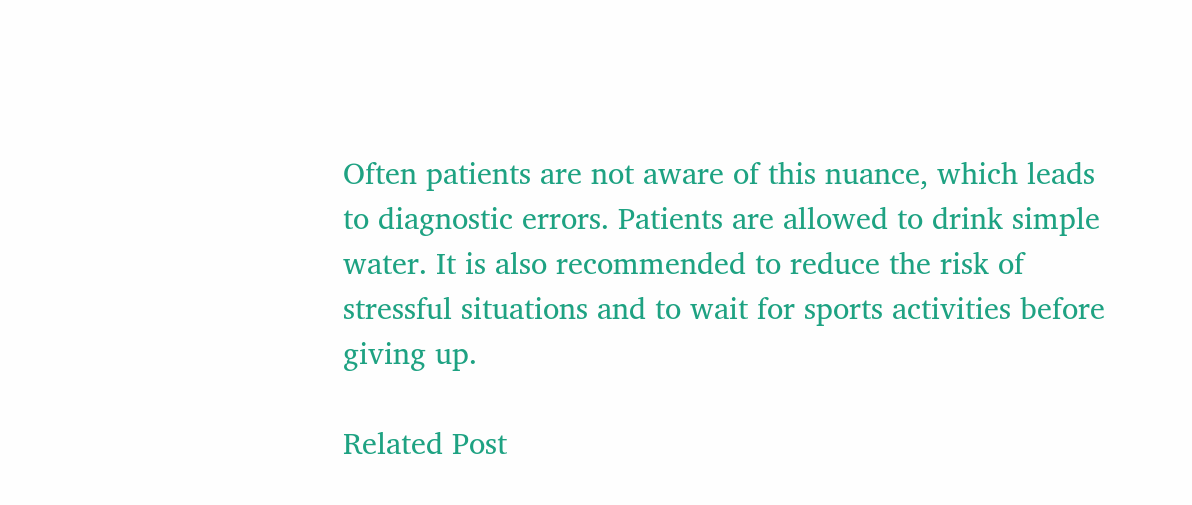Often patients are not aware of this nuance, which leads to diagnostic errors. Patients are allowed to drink simple water. It is also recommended to reduce the risk of stressful situations and to wait for sports activities before giving up.

Related Post